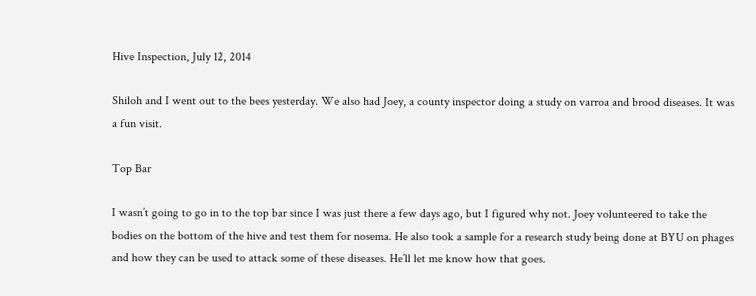Hive Inspection, July 12, 2014

Shiloh and I went out to the bees yesterday. We also had Joey, a county inspector doing a study on varroa and brood diseases. It was a fun visit.

Top Bar

I wasn’t going to go in to the top bar since I was just there a few days ago, but I figured why not. Joey volunteered to take the bodies on the bottom of the hive and test them for nosema. He also took a sample for a research study being done at BYU on phages and how they can be used to attack some of these diseases. He’ll let me know how that goes.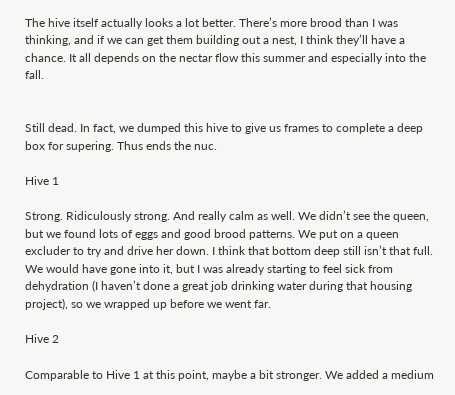The hive itself actually looks a lot better. There’s more brood than I was thinking, and if we can get them building out a nest, I think they’ll have a chance. It all depends on the nectar flow this summer and especially into the fall.


Still dead. In fact, we dumped this hive to give us frames to complete a deep box for supering. Thus ends the nuc.

Hive 1

Strong. Ridiculously strong. And really calm as well. We didn’t see the queen, but we found lots of eggs and good brood patterns. We put on a queen excluder to try and drive her down. I think that bottom deep still isn’t that full. We would have gone into it, but I was already starting to feel sick from dehydration (I haven’t done a great job drinking water during that housing project), so we wrapped up before we went far.

Hive 2

Comparable to Hive 1 at this point, maybe a bit stronger. We added a medium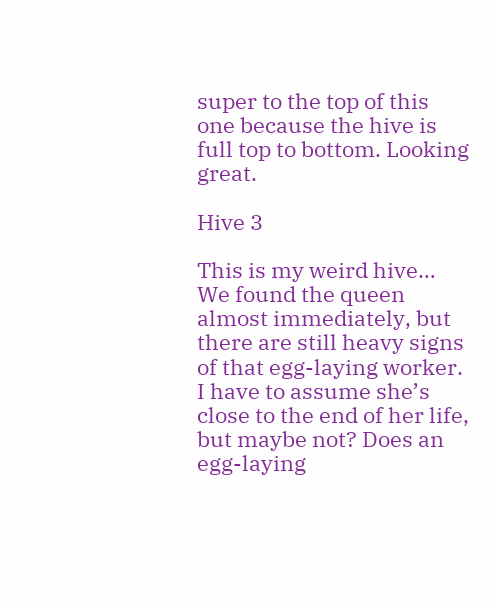super to the top of this one because the hive is full top to bottom. Looking great.

Hive 3

This is my weird hive… We found the queen almost immediately, but there are still heavy signs of that egg-laying worker. I have to assume she’s close to the end of her life, but maybe not? Does an egg-laying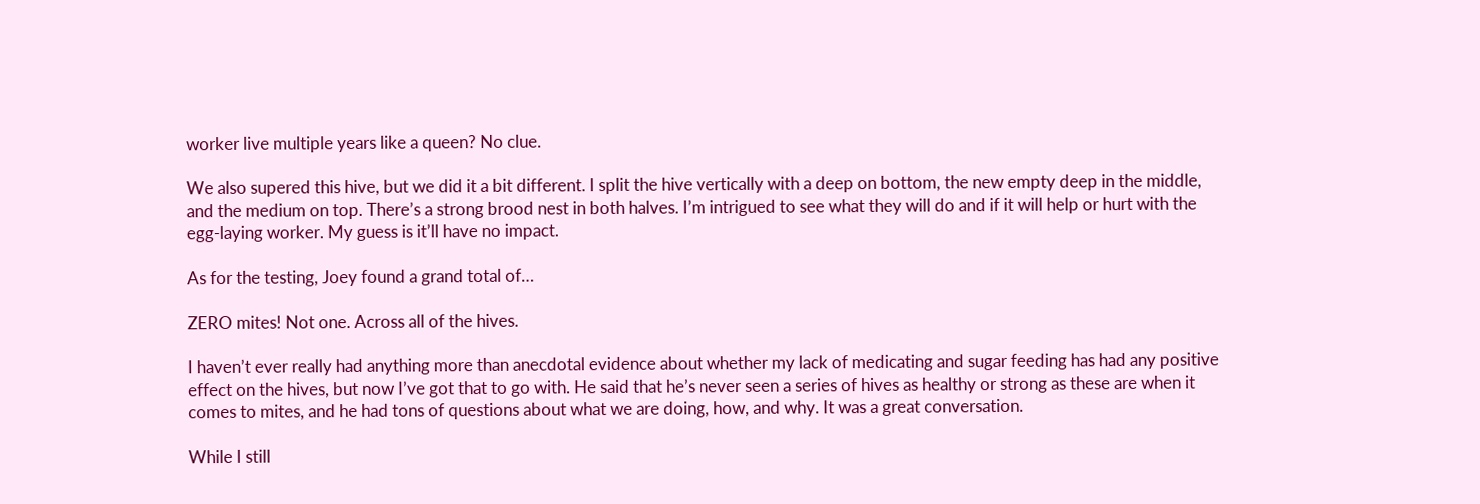worker live multiple years like a queen? No clue.

We also supered this hive, but we did it a bit different. I split the hive vertically with a deep on bottom, the new empty deep in the middle, and the medium on top. There’s a strong brood nest in both halves. I’m intrigued to see what they will do and if it will help or hurt with the egg-laying worker. My guess is it’ll have no impact.

As for the testing, Joey found a grand total of…

ZERO mites! Not one. Across all of the hives.

I haven’t ever really had anything more than anecdotal evidence about whether my lack of medicating and sugar feeding has had any positive effect on the hives, but now I’ve got that to go with. He said that he’s never seen a series of hives as healthy or strong as these are when it comes to mites, and he had tons of questions about what we are doing, how, and why. It was a great conversation.

While I still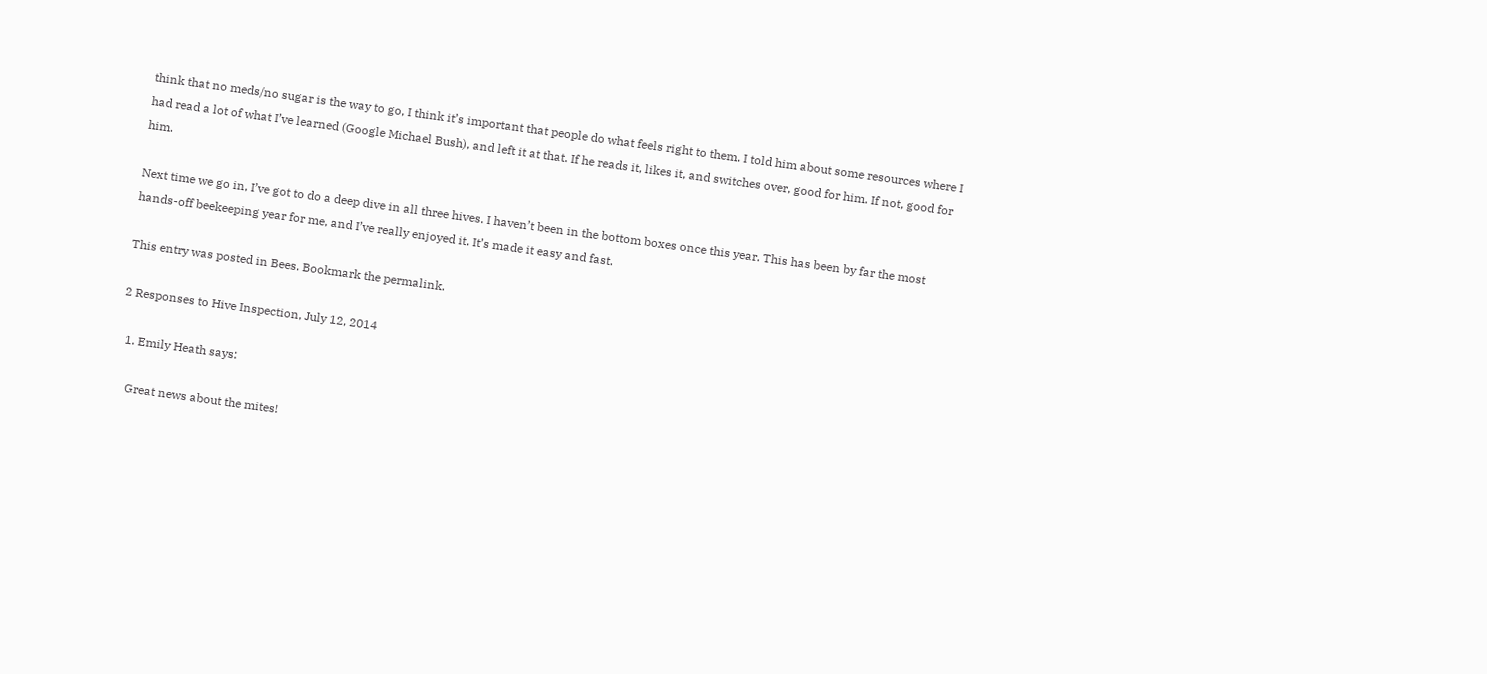think that no meds/no sugar is the way to go, I think it’s important that people do what feels right to them. I told him about some resources where I had read a lot of what I’ve learned (Google Michael Bush), and left it at that. If he reads it, likes it, and switches over, good for him. If not, good for him.

Next time we go in, I’ve got to do a deep dive in all three hives. I haven’t been in the bottom boxes once this year. This has been by far the most hands-off beekeeping year for me, and I’ve really enjoyed it. It’s made it easy and fast.

This entry was posted in Bees. Bookmark the permalink.

2 Responses to Hive Inspection, July 12, 2014

  1. Emily Heath says:

    Great news about the mites!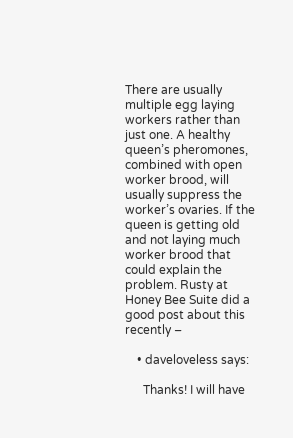There are usually multiple egg laying workers rather than just one. A healthy queen’s pheromones, combined with open worker brood, will usually suppress the worker’s ovaries. If the queen is getting old and not laying much worker brood that could explain the problem. Rusty at Honey Bee Suite did a good post about this recently –

    • daveloveless says:

      Thanks! I will have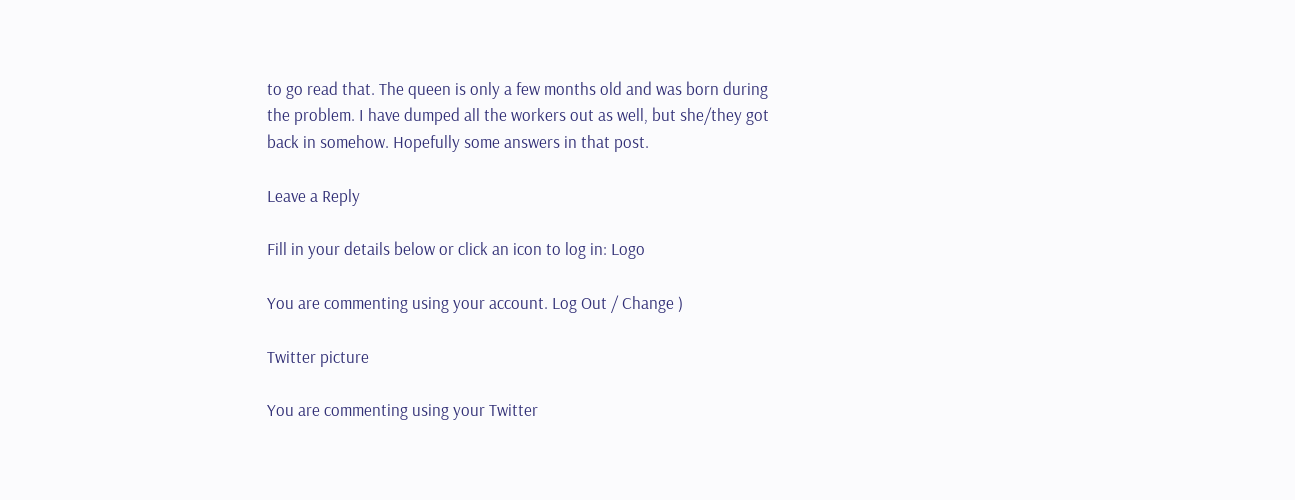to go read that. The queen is only a few months old and was born during the problem. I have dumped all the workers out as well, but she/they got back in somehow. Hopefully some answers in that post.

Leave a Reply

Fill in your details below or click an icon to log in: Logo

You are commenting using your account. Log Out / Change )

Twitter picture

You are commenting using your Twitter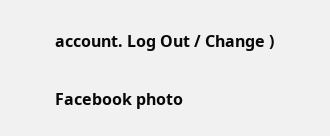account. Log Out / Change )

Facebook photo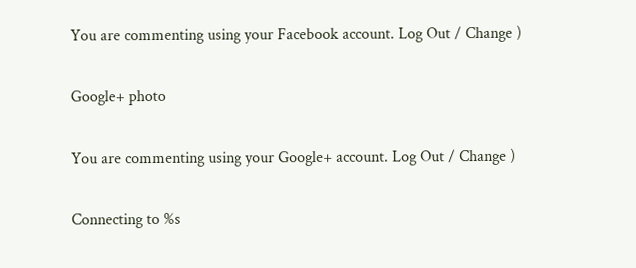You are commenting using your Facebook account. Log Out / Change )

Google+ photo

You are commenting using your Google+ account. Log Out / Change )

Connecting to %s